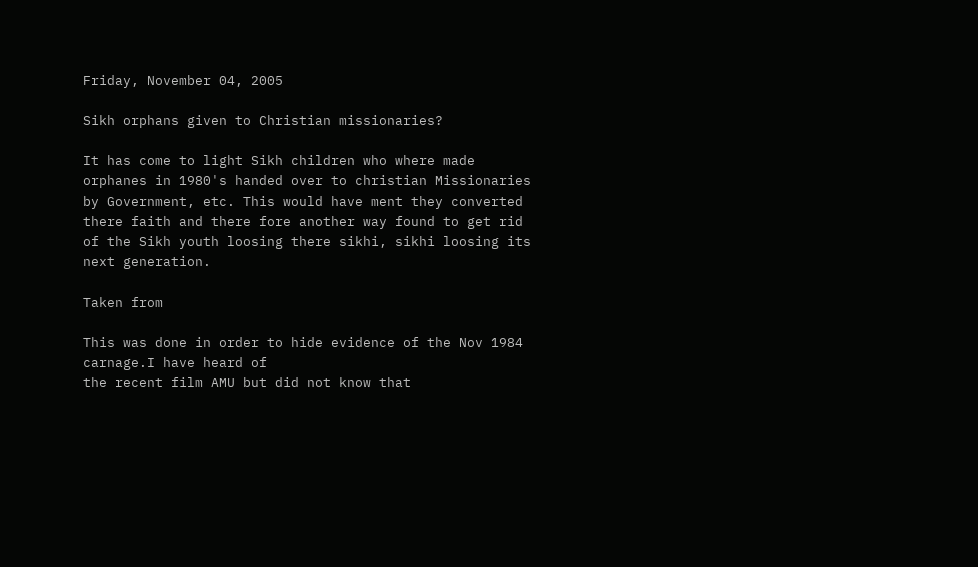Friday, November 04, 2005

Sikh orphans given to Christian missionaries?

It has come to light Sikh children who where made orphanes in 1980's handed over to christian Missionaries by Government, etc. This would have ment they converted there faith and there fore another way found to get rid of the Sikh youth loosing there sikhi, sikhi loosing its next generation.

Taken from

This was done in order to hide evidence of the Nov 1984 carnage.I have heard of
the recent film AMU but did not know that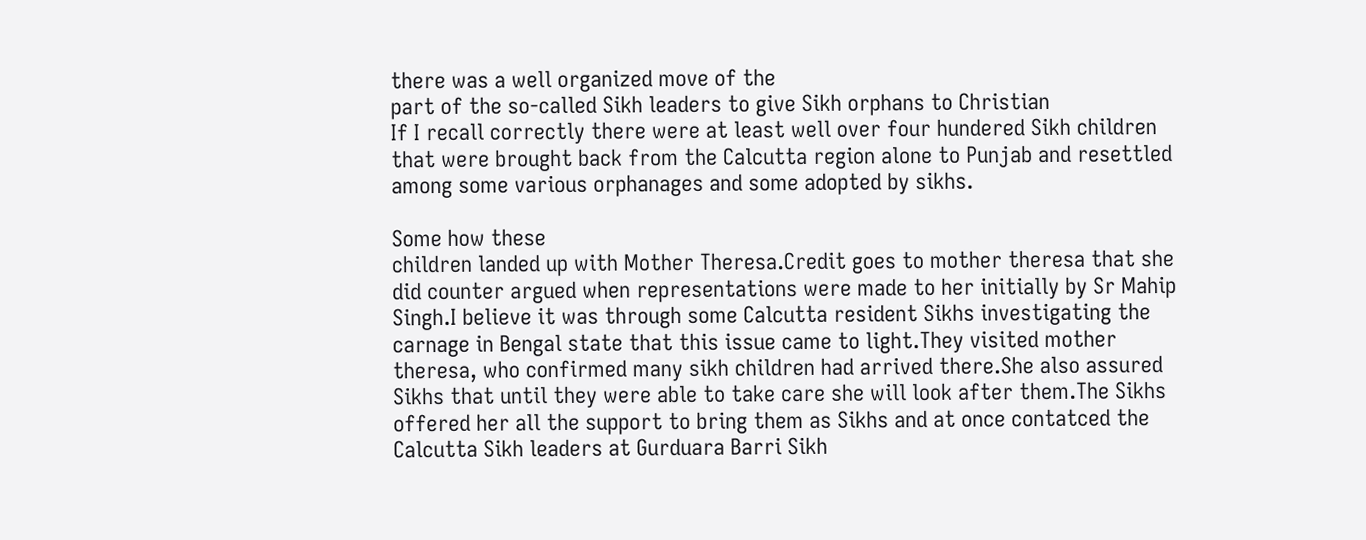there was a well organized move of the
part of the so-called Sikh leaders to give Sikh orphans to Christian
If I recall correctly there were at least well over four hundered Sikh children
that were brought back from the Calcutta region alone to Punjab and resettled
among some various orphanages and some adopted by sikhs.

Some how these
children landed up with Mother Theresa.Credit goes to mother theresa that she
did counter argued when representations were made to her initially by Sr Mahip
Singh.I believe it was through some Calcutta resident Sikhs investigating the
carnage in Bengal state that this issue came to light.They visited mother
theresa, who confirmed many sikh children had arrived there.She also assured
Sikhs that until they were able to take care she will look after them.The Sikhs
offered her all the support to bring them as Sikhs and at once contatced the
Calcutta Sikh leaders at Gurduara Barri Sikh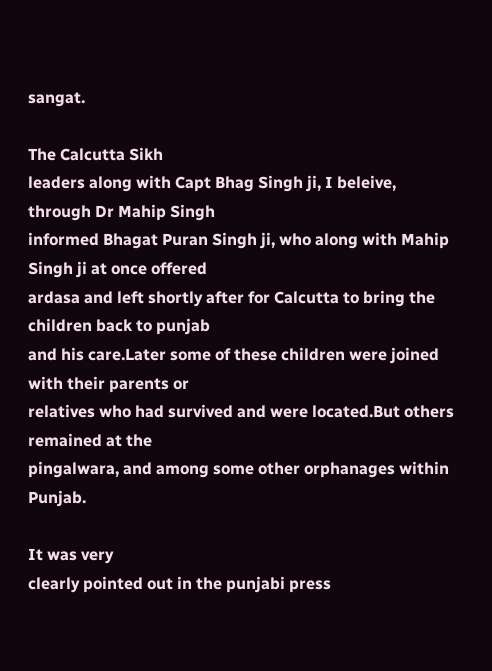sangat.

The Calcutta Sikh
leaders along with Capt Bhag Singh ji, I beleive, through Dr Mahip Singh
informed Bhagat Puran Singh ji, who along with Mahip Singh ji at once offered
ardasa and left shortly after for Calcutta to bring the children back to punjab
and his care.Later some of these children were joined with their parents or
relatives who had survived and were located.But others remained at the
pingalwara, and among some other orphanages within Punjab.

It was very
clearly pointed out in the punjabi press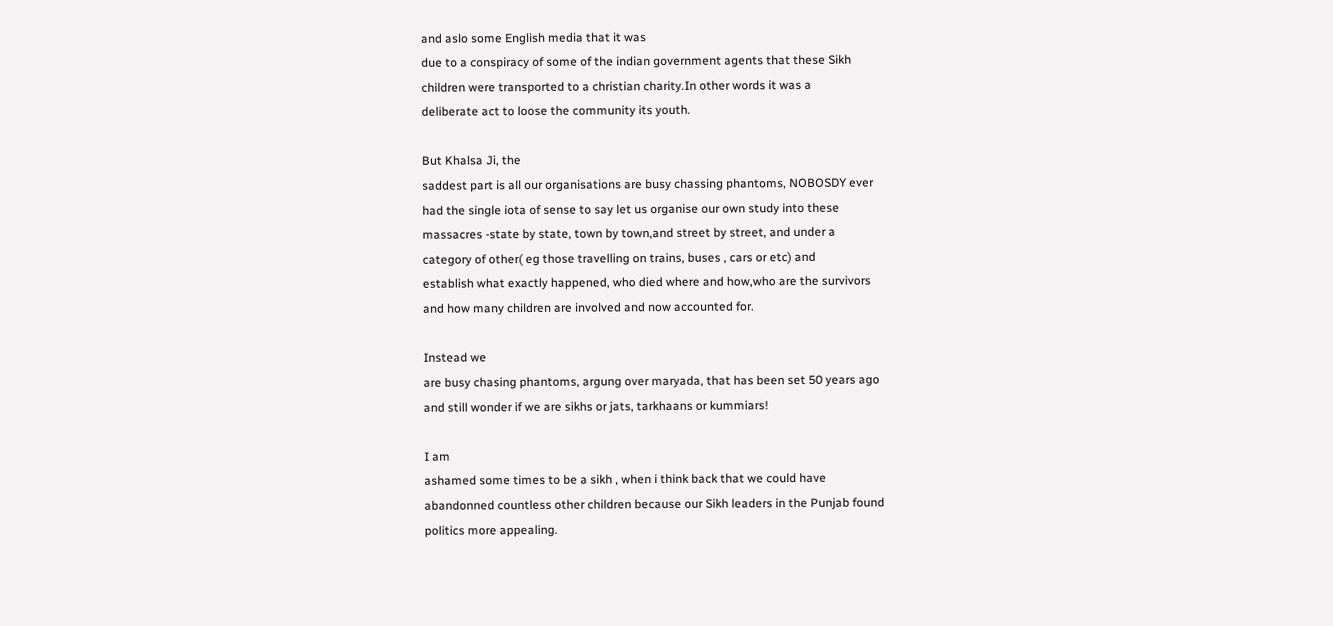and aslo some English media that it was
due to a conspiracy of some of the indian government agents that these Sikh
children were transported to a christian charity.In other words it was a
deliberate act to loose the community its youth.

But Khalsa Ji, the
saddest part is all our organisations are busy chassing phantoms, NOBOSDY ever
had the single iota of sense to say let us organise our own study into these
massacres -state by state, town by town,and street by street, and under a
category of other( eg those travelling on trains, buses , cars or etc) and
establish what exactly happened, who died where and how,who are the survivors
and how many children are involved and now accounted for.

Instead we
are busy chasing phantoms, argung over maryada, that has been set 50 years ago
and still wonder if we are sikhs or jats, tarkhaans or kummiars!

I am
ashamed some times to be a sikh , when i think back that we could have
abandonned countless other children because our Sikh leaders in the Punjab found
politics more appealing.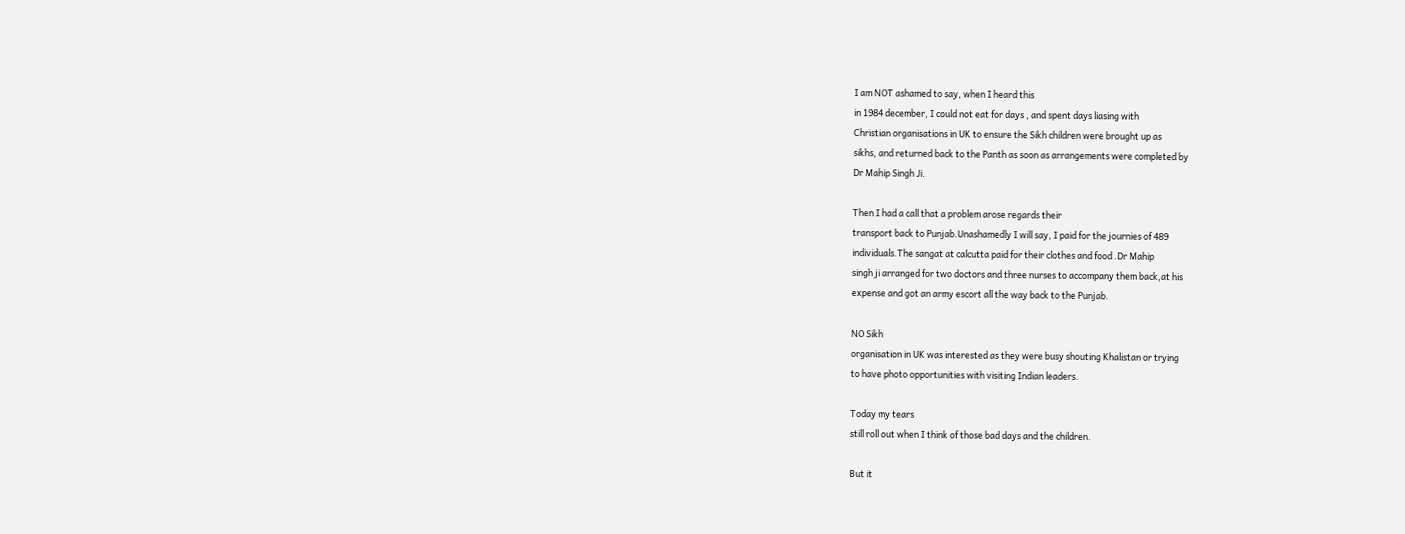I am NOT ashamed to say, when I heard this
in 1984 december, I could not eat for days , and spent days liasing with
Christian organisations in UK to ensure the Sikh children were brought up as
sikhs, and returned back to the Panth as soon as arrangements were completed by
Dr Mahip Singh Ji.

Then I had a call that a problem arose regards their
transport back to Punjab.Unashamedly I will say, I paid for the journies of 489
individuals.The sangat at calcutta paid for their clothes and food .Dr Mahip
singh ji arranged for two doctors and three nurses to accompany them back,at his
expense and got an army escort all the way back to the Punjab.

NO Sikh
organisation in UK was interested as they were busy shouting Khalistan or trying
to have photo opportunities with visiting Indian leaders.

Today my tears
still roll out when I think of those bad days and the children.

But it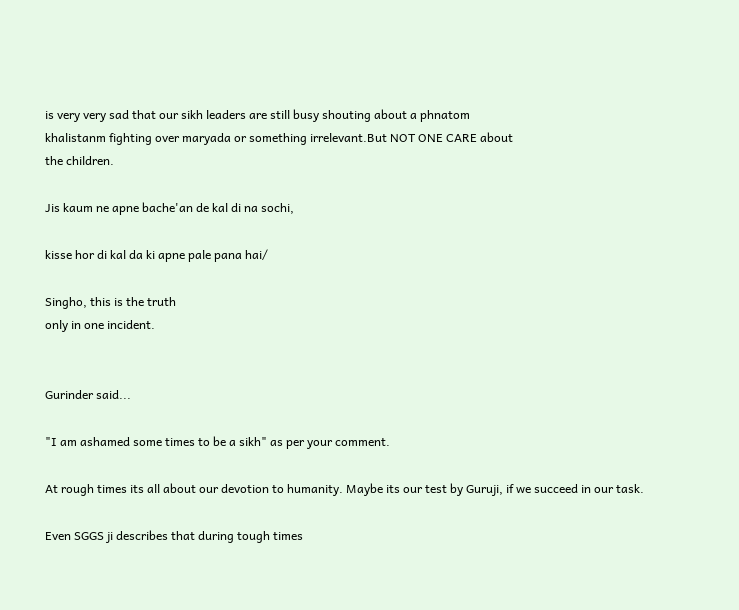is very very sad that our sikh leaders are still busy shouting about a phnatom
khalistanm fighting over maryada or something irrelevant.But NOT ONE CARE about
the children.

Jis kaum ne apne bache'an de kal di na sochi,

kisse hor di kal da ki apne pale pana hai/

Singho, this is the truth
only in one incident.


Gurinder said...

"I am ashamed some times to be a sikh" as per your comment.

At rough times its all about our devotion to humanity. Maybe its our test by Guruji, if we succeed in our task.

Even SGGS ji describes that during tough times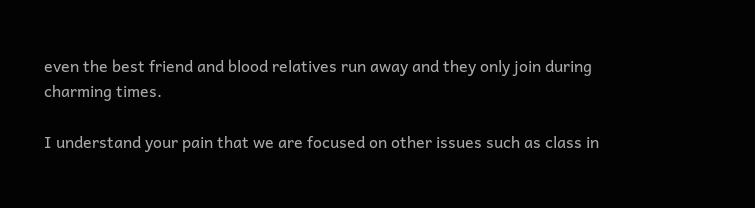even the best friend and blood relatives run away and they only join during charming times.

I understand your pain that we are focused on other issues such as class in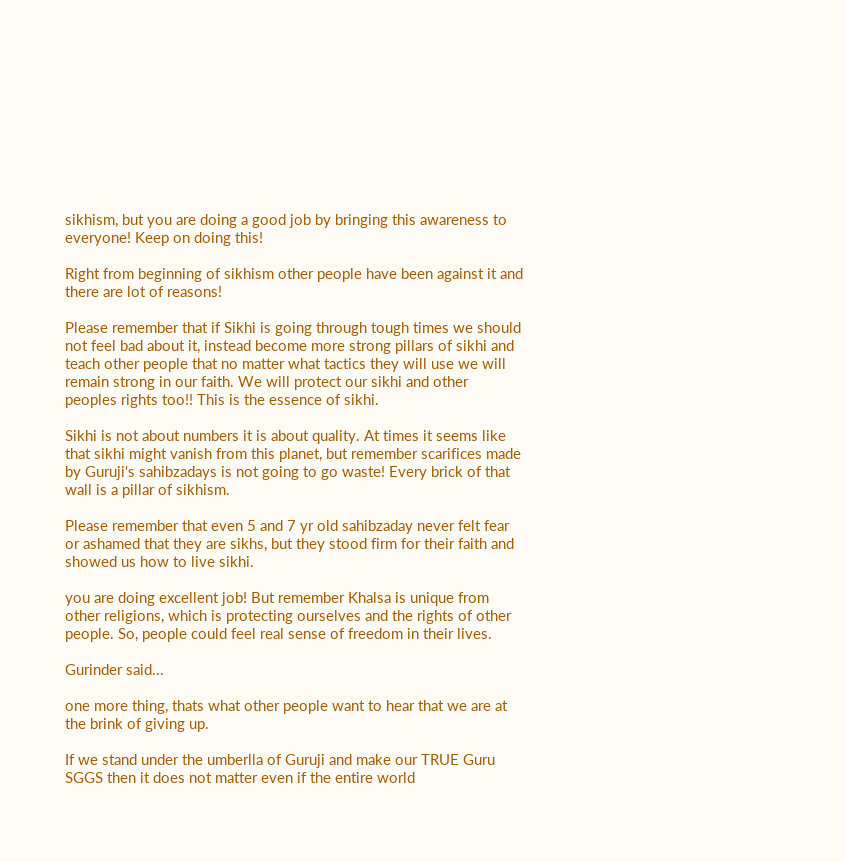sikhism, but you are doing a good job by bringing this awareness to everyone! Keep on doing this!

Right from beginning of sikhism other people have been against it and there are lot of reasons!

Please remember that if Sikhi is going through tough times we should not feel bad about it, instead become more strong pillars of sikhi and teach other people that no matter what tactics they will use we will remain strong in our faith. We will protect our sikhi and other peoples rights too!! This is the essence of sikhi.

Sikhi is not about numbers it is about quality. At times it seems like that sikhi might vanish from this planet, but remember scarifices made by Guruji's sahibzadays is not going to go waste! Every brick of that wall is a pillar of sikhism.

Please remember that even 5 and 7 yr old sahibzaday never felt fear or ashamed that they are sikhs, but they stood firm for their faith and showed us how to live sikhi.

you are doing excellent job! But remember Khalsa is unique from other religions, which is protecting ourselves and the rights of other people. So, people could feel real sense of freedom in their lives.

Gurinder said...

one more thing, thats what other people want to hear that we are at the brink of giving up.

If we stand under the umberlla of Guruji and make our TRUE Guru SGGS then it does not matter even if the entire world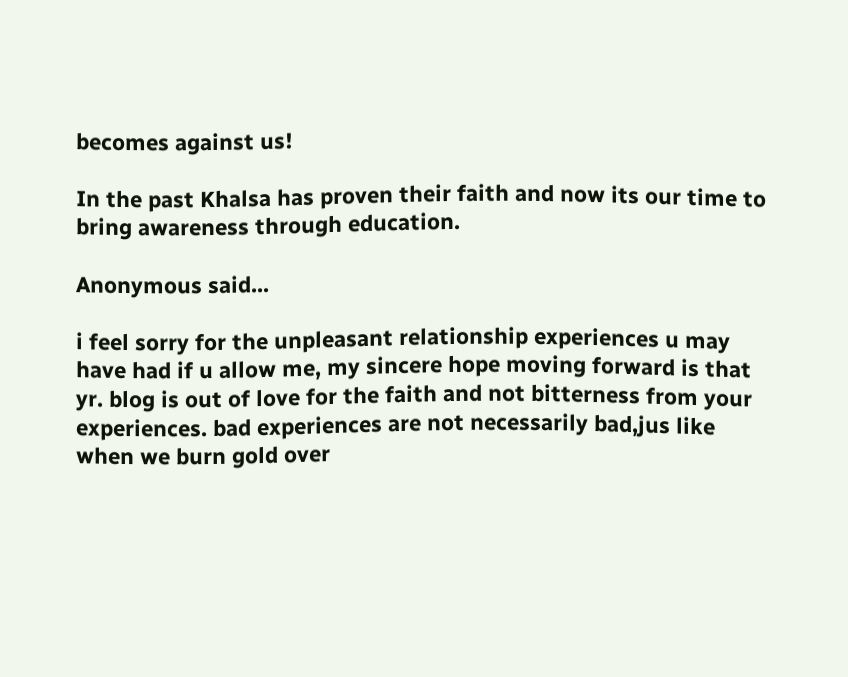becomes against us!

In the past Khalsa has proven their faith and now its our time to bring awareness through education.

Anonymous said...

i feel sorry for the unpleasant relationship experiences u may have had if u allow me, my sincere hope moving forward is that yr. blog is out of love for the faith and not bitterness from your experiences. bad experiences are not necessarily bad,jus like when we burn gold over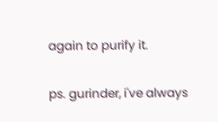again to purify it.

ps. gurinder, i've always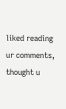liked reading ur comments, thought u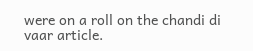were on a roll on the chandi di vaar article.